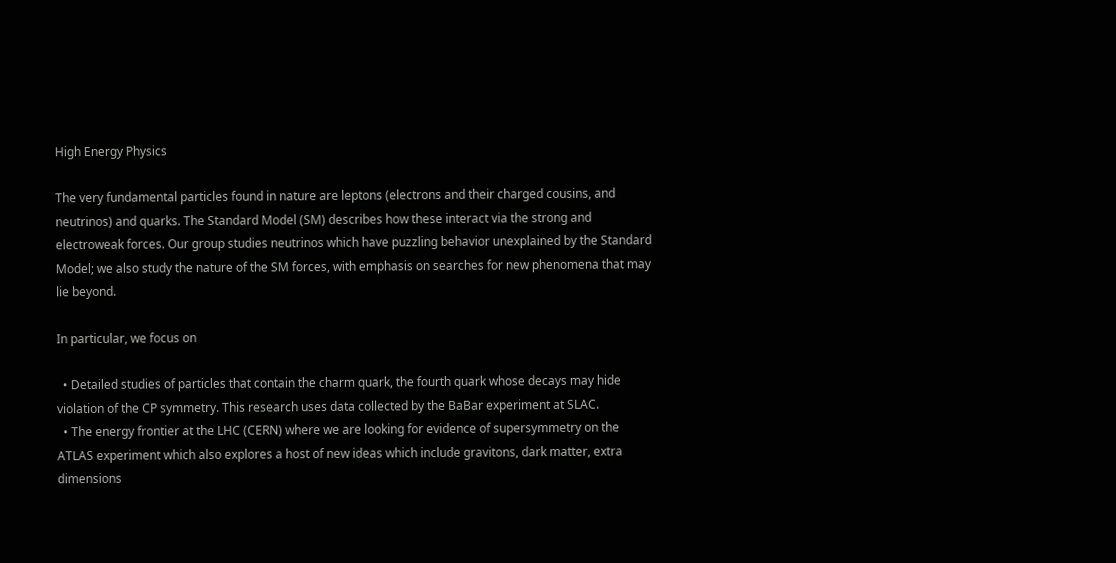High Energy Physics

The very fundamental particles found in nature are leptons (electrons and their charged cousins, and neutrinos) and quarks. The Standard Model (SM) describes how these interact via the strong and electroweak forces. Our group studies neutrinos which have puzzling behavior unexplained by the Standard Model; we also study the nature of the SM forces, with emphasis on searches for new phenomena that may lie beyond.

In particular, we focus on

  • Detailed studies of particles that contain the charm quark, the fourth quark whose decays may hide violation of the CP symmetry. This research uses data collected by the BaBar experiment at SLAC.
  • The energy frontier at the LHC (CERN) where we are looking for evidence of supersymmetry on the ATLAS experiment which also explores a host of new ideas which include gravitons, dark matter, extra dimensions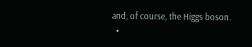and, of course, the Higgs boson.
  •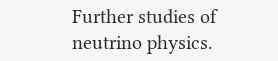Further studies of neutrino physics.